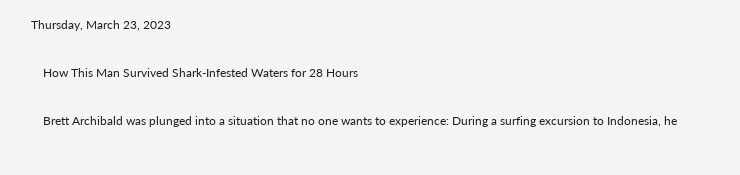Thursday, March 23, 2023

    How This Man Survived Shark-Infested Waters for 28 Hours

    Brett Archibald was plunged into a situation that no one wants to experience: During a surfing excursion to Indonesia, he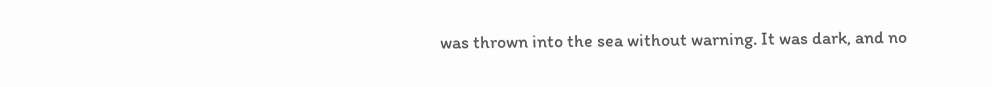was thrown into the sea without warning. It was dark, and no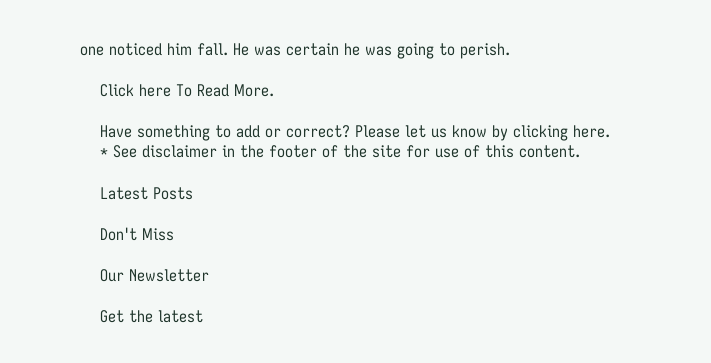one noticed him fall. He was certain he was going to perish.

    Click here To Read More.

    Have something to add or correct? Please let us know by clicking here.
    * See disclaimer in the footer of the site for use of this content.

    Latest Posts

    Don't Miss

    Our Newsletter

    Get the latest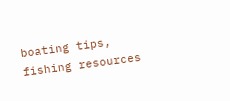boating tips, fishing resources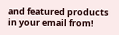and featured products in your email from!